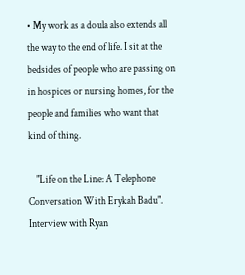• My work as a doula also extends all the way to the end of life. I sit at the bedsides of people who are passing on in hospices or nursing homes, for the people and families who want that kind of thing.

    "Life on the Line: A Telephone Conversation With Erykah Badu". Interview with Ryan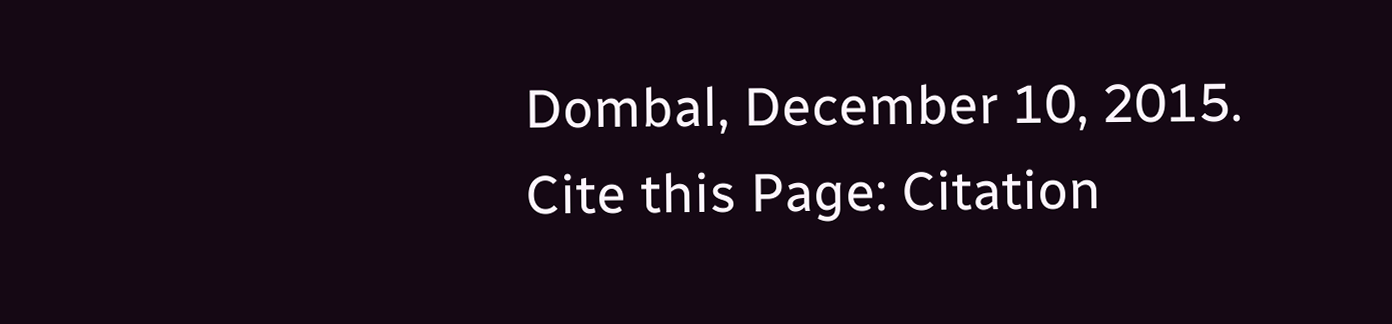Dombal, December 10, 2015.
Cite this Page: Citation